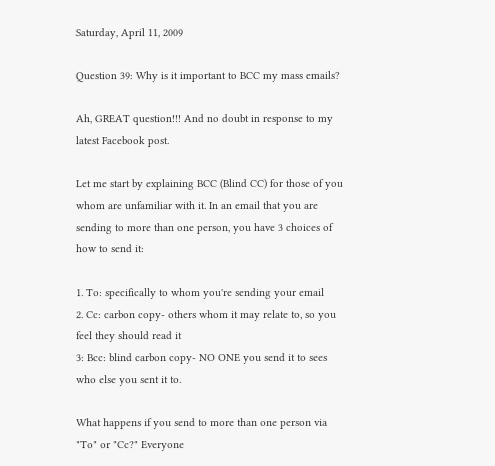Saturday, April 11, 2009

Question 39: Why is it important to BCC my mass emails?

Ah, GREAT question!!! And no doubt in response to my latest Facebook post.

Let me start by explaining BCC (Blind CC) for those of you whom are unfamiliar with it. In an email that you are sending to more than one person, you have 3 choices of how to send it:

1. To: specifically to whom you're sending your email
2. Cc: carbon copy- others whom it may relate to, so you feel they should read it
3: Bcc: blind carbon copy- NO ONE you send it to sees who else you sent it to.

What happens if you send to more than one person via "To" or "Cc?" Everyone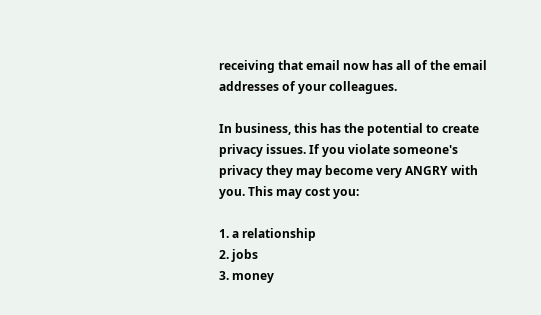receiving that email now has all of the email addresses of your colleagues.

In business, this has the potential to create privacy issues. If you violate someone's privacy they may become very ANGRY with you. This may cost you:

1. a relationship
2. jobs
3. money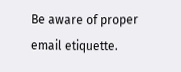Be aware of proper email etiquette.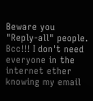Beware you "Reply-all" people. Bcc!!! I don't need everyone in the internet ether knowing my email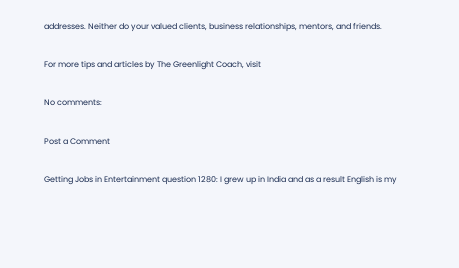addresses. Neither do your valued clients, business relationships, mentors, and friends.

For more tips and articles by The Greenlight Coach, visit

No comments:

Post a Comment

Getting Jobs in Entertainment question 1280: I grew up in India and as a result English is my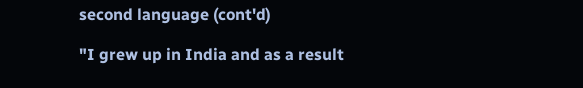second language (cont'd)

"I grew up in India and as a result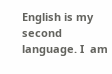English is my second language. I  am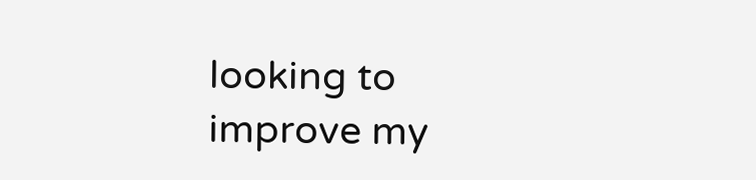looking to improve my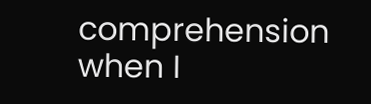comprehension when I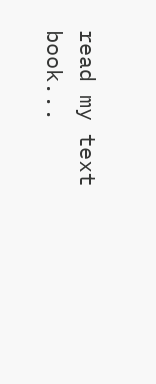read my text book...